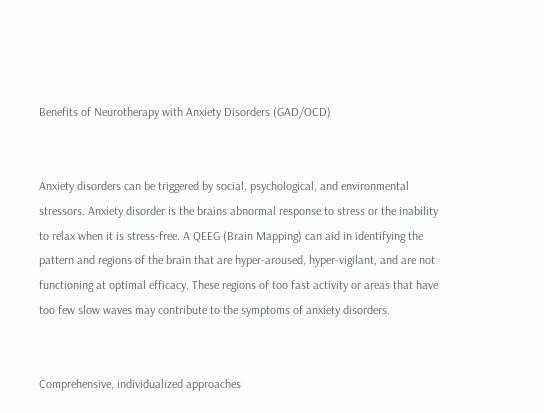Benefits of Neurotherapy with Anxiety Disorders (GAD/OCD)


Anxiety disorders can be triggered by social, psychological, and environmental stressors. Anxiety disorder is the brains abnormal response to stress or the inability to relax when it is stress-free. A QEEG (Brain Mapping) can aid in identifying the pattern and regions of the brain that are hyper-aroused, hyper-vigilant, and are not functioning at optimal efficacy. These regions of too fast activity or areas that have too few slow waves may contribute to the symptoms of anxiety disorders.


Comprehensive, individualized approaches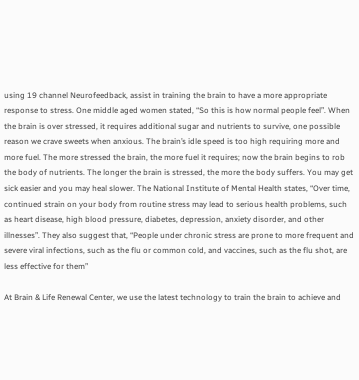using 19 channel Neurofeedback, assist in training the brain to have a more appropriate response to stress. One middle aged women stated, “So this is how normal people feel”. When the brain is over stressed, it requires additional sugar and nutrients to survive, one possible reason we crave sweets when anxious. The brain’s idle speed is too high requiring more and more fuel. The more stressed the brain, the more fuel it requires; now the brain begins to rob the body of nutrients. The longer the brain is stressed, the more the body suffers. You may get sick easier and you may heal slower. The National Institute of Mental Health states, “Over time, continued strain on your body from routine stress may lead to serious health problems, such as heart disease, high blood pressure, diabetes, depression, anxiety disorder, and other illnesses”. They also suggest that, “People under chronic stress are prone to more frequent and severe viral infections, such as the flu or common cold, and vaccines, such as the flu shot, are less effective for them”

At Brain & Life Renewal Center, we use the latest technology to train the brain to achieve and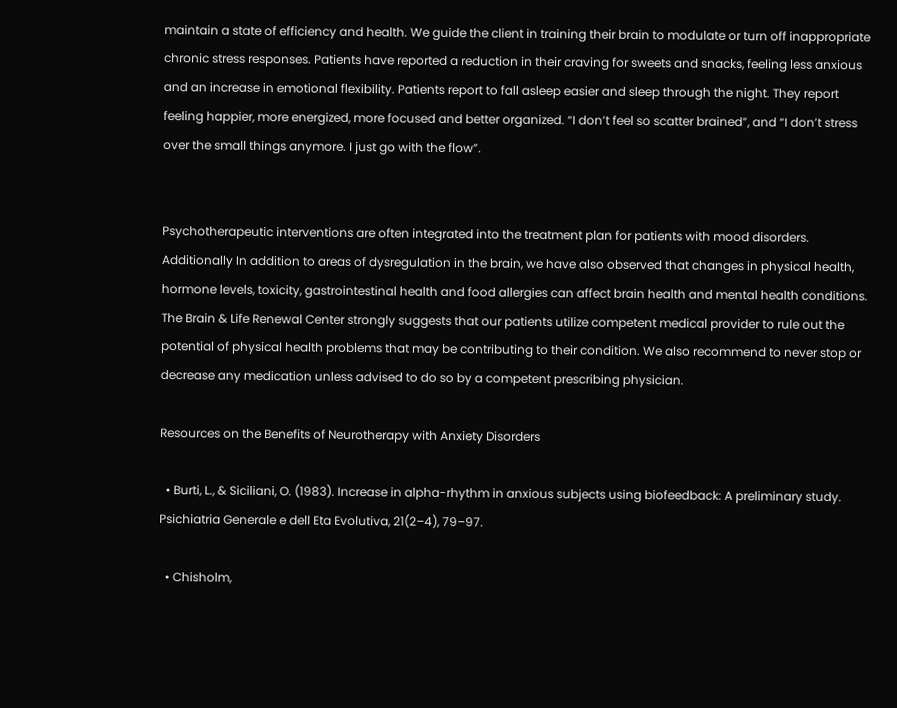maintain a state of efficiency and health. We guide the client in training their brain to modulate or turn off inappropriate chronic stress responses. Patients have reported a reduction in their craving for sweets and snacks, feeling less anxious and an increase in emotional flexibility. Patients report to fall asleep easier and sleep through the night. They report feeling happier, more energized, more focused and better organized. “I don’t feel so scatter brained”, and “I don’t stress over the small things anymore. I just go with the flow”.


Psychotherapeutic interventions are often integrated into the treatment plan for patients with mood disorders. Additionally In addition to areas of dysregulation in the brain, we have also observed that changes in physical health, hormone levels, toxicity, gastrointestinal health and food allergies can affect brain health and mental health conditions. The Brain & Life Renewal Center strongly suggests that our patients utilize competent medical provider to rule out the potential of physical health problems that may be contributing to their condition. We also recommend to never stop or decrease any medication unless advised to do so by a competent prescribing physician.

Resources on the Benefits of Neurotherapy with Anxiety Disorders

  • Burti, L., & Siciliani, O. (1983). Increase in alpha-rhythm in anxious subjects using biofeedback: A preliminary study. Psichiatria Generale e dell Eta Evolutiva, 21(2–4), 79–97.

  • Chisholm,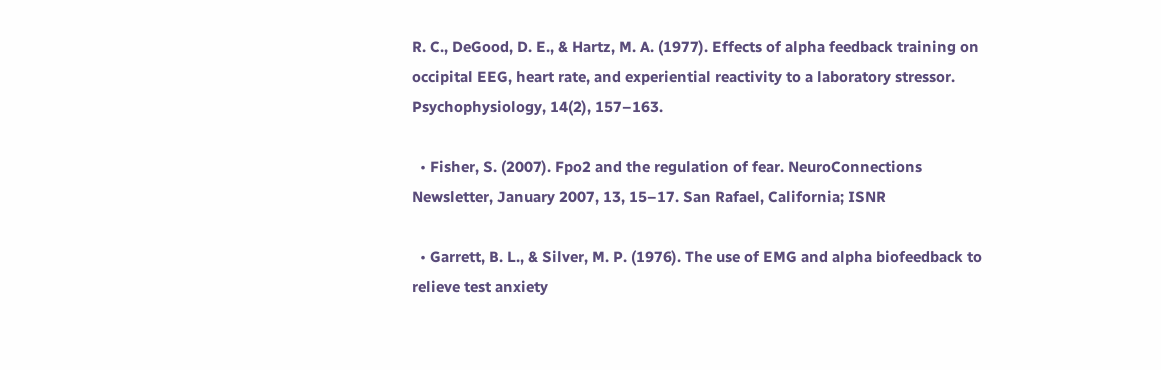R. C., DeGood, D. E., & Hartz, M. A. (1977). Effects of alpha feedback training on occipital EEG, heart rate, and experiential reactivity to a laboratory stressor. Psychophysiology, 14(2), 157–163.

  • Fisher, S. (2007). Fpo2 and the regulation of fear. NeuroConnections Newsletter, January 2007, 13, 15–17. San Rafael, California; ISNR

  • Garrett, B. L., & Silver, M. P. (1976). The use of EMG and alpha biofeedback to relieve test anxiety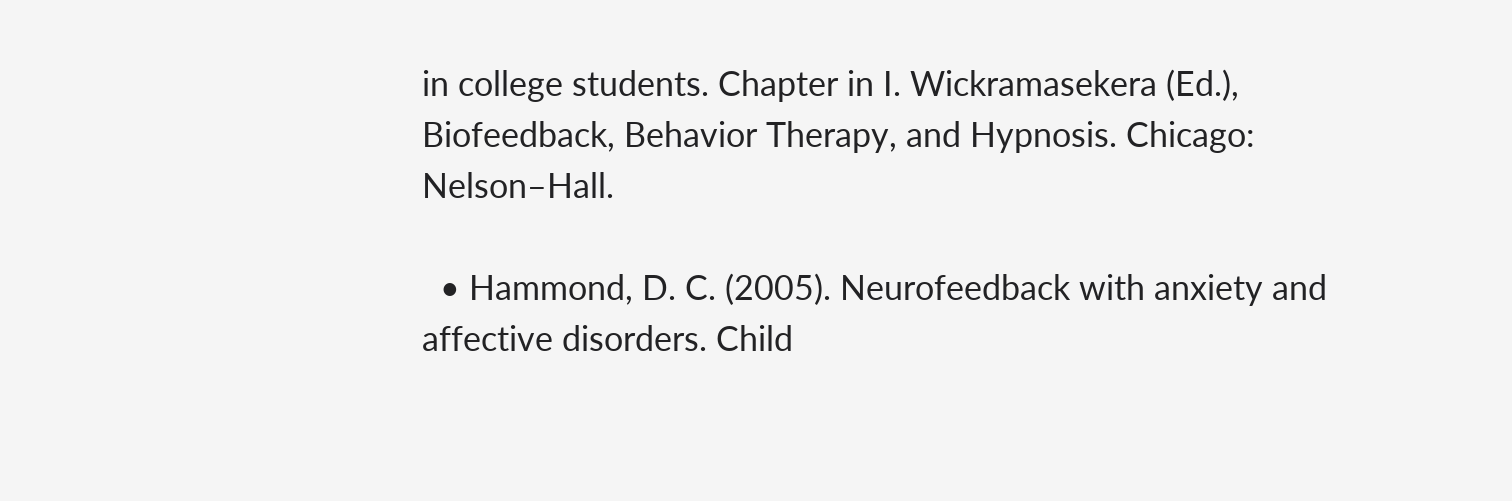in college students. Chapter in I. Wickramasekera (Ed.), Biofeedback, Behavior Therapy, and Hypnosis. Chicago: Nelson–Hall.

  • Hammond, D. C. (2005). Neurofeedback with anxiety and affective disorders. Child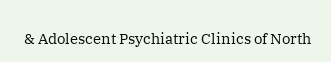& Adolescent Psychiatric Clinics of North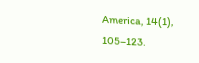America, 14(1), 105–123.